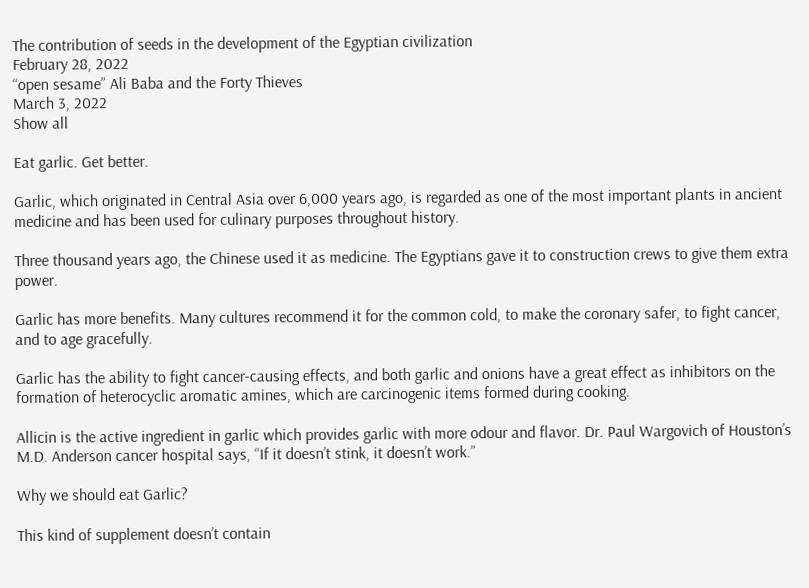The contribution of seeds in the development of the Egyptian civilization
February 28, 2022
“open sesame” Ali Baba and the Forty Thieves
March 3, 2022
Show all

Eat garlic. Get better.

Garlic, which originated in Central Asia over 6,000 years ago, is regarded as one of the most important plants in ancient medicine and has been used for culinary purposes throughout history.

Three thousand years ago, the Chinese used it as medicine. The Egyptians gave it to construction crews to give them extra power.

Garlic has more benefits. Many cultures recommend it for the common cold, to make the coronary safer, to fight cancer, and to age gracefully.

Garlic has the ability to fight cancer-causing effects, and both garlic and onions have a great effect as inhibitors on the formation of heterocyclic aromatic amines, which are carcinogenic items formed during cooking.

Allicin is the active ingredient in garlic which provides garlic with more odour and flavor. Dr. Paul Wargovich of Houston’s M.D. Anderson cancer hospital says, “If it doesn’t stink, it doesn’t work.”

Why we should eat Garlic?

This kind of supplement doesn’t contain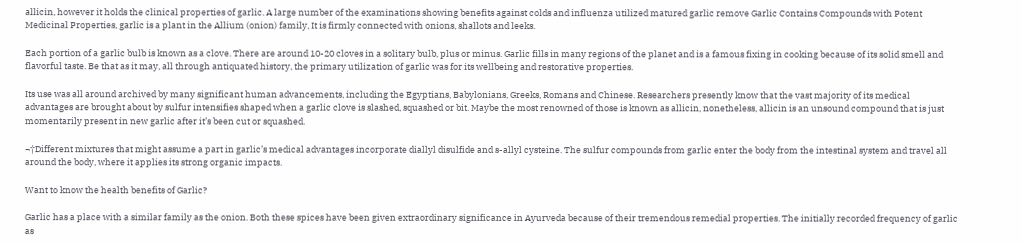allicin, however it holds the clinical properties of garlic. A large number of the examinations showing benefits against colds and influenza utilized matured garlic remove Garlic Contains Compounds with Potent Medicinal Properties, garlic is a plant in the Allium (onion) family, It is firmly connected with onions, shallots and leeks.

Each portion of a garlic bulb is known as a clove. There are around 10-20 cloves in a solitary bulb, plus or minus. Garlic fills in many regions of the planet and is a famous fixing in cooking because of its solid smell and flavorful taste. Be that as it may, all through antiquated history, the primary utilization of garlic was for its wellbeing and restorative properties.

Its use was all around archived by many significant human advancements, including the Egyptians, Babylonians, Greeks, Romans and Chinese. Researchers presently know that the vast majority of its medical advantages are brought about by sulfur intensifies shaped when a garlic clove is slashed, squashed or bit. Maybe the most renowned of those is known as allicin, nonetheless, allicin is an unsound compound that is just momentarily present in new garlic after it’s been cut or squashed.

¬†Different mixtures that might assume a part in garlic’s medical advantages incorporate diallyl disulfide and s-allyl cysteine. The sulfur compounds from garlic enter the body from the intestinal system and travel all around the body, where it applies its strong organic impacts.

Want to know the health benefits of Garlic?

Garlic has a place with a similar family as the onion. Both these spices have been given extraordinary significance in Ayurveda because of their tremendous remedial properties. The initially recorded frequency of garlic as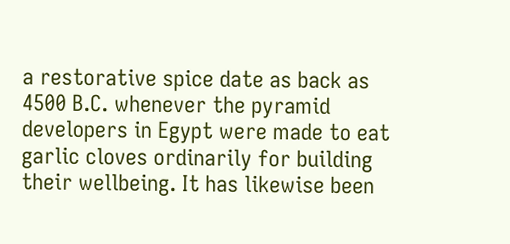a restorative spice date as back as 4500 B.C. whenever the pyramid developers in Egypt were made to eat garlic cloves ordinarily for building their wellbeing. It has likewise been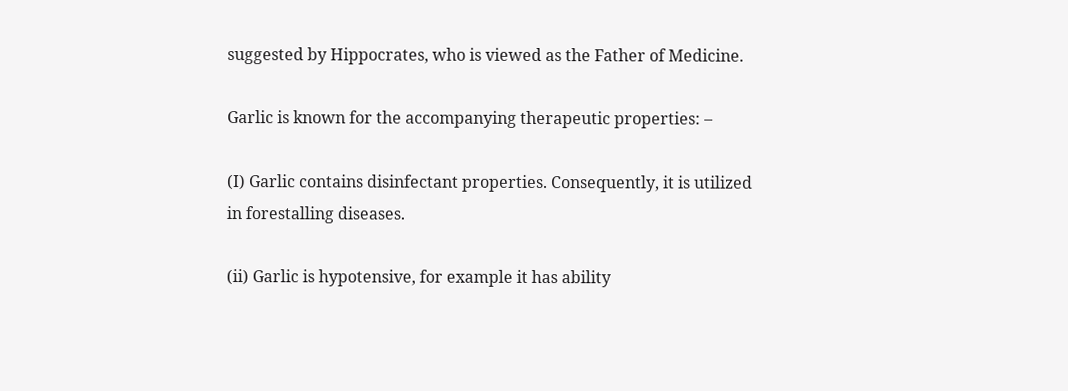suggested by Hippocrates, who is viewed as the Father of Medicine.

Garlic is known for the accompanying therapeutic properties: –

(I) Garlic contains disinfectant properties. Consequently, it is utilized in forestalling diseases.

(ii) Garlic is hypotensive, for example it has ability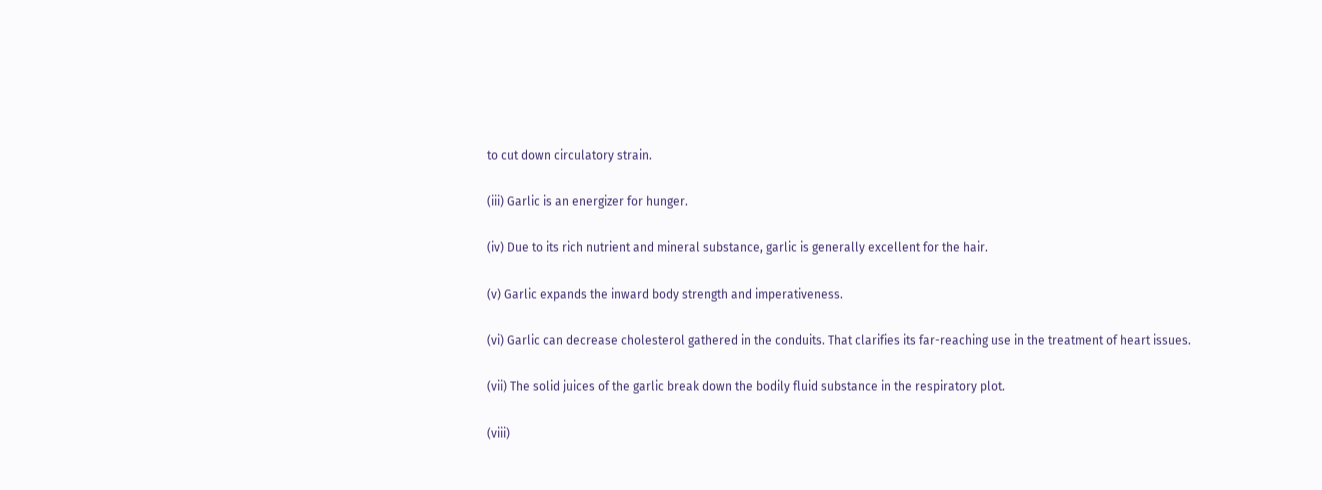to cut down circulatory strain.

(iii) Garlic is an energizer for hunger.

(iv) Due to its rich nutrient and mineral substance, garlic is generally excellent for the hair.

(v) Garlic expands the inward body strength and imperativeness.

(vi) Garlic can decrease cholesterol gathered in the conduits. That clarifies its far-reaching use in the treatment of heart issues.

(vii) The solid juices of the garlic break down the bodily fluid substance in the respiratory plot.

(viii)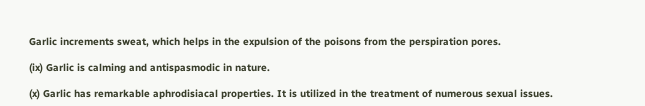Garlic increments sweat, which helps in the expulsion of the poisons from the perspiration pores.

(ix) Garlic is calming and antispasmodic in nature.

(x) Garlic has remarkable aphrodisiacal properties. It is utilized in the treatment of numerous sexual issues.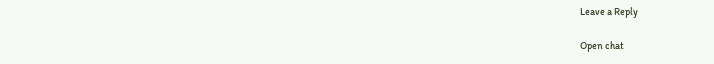Leave a Reply

Open chat